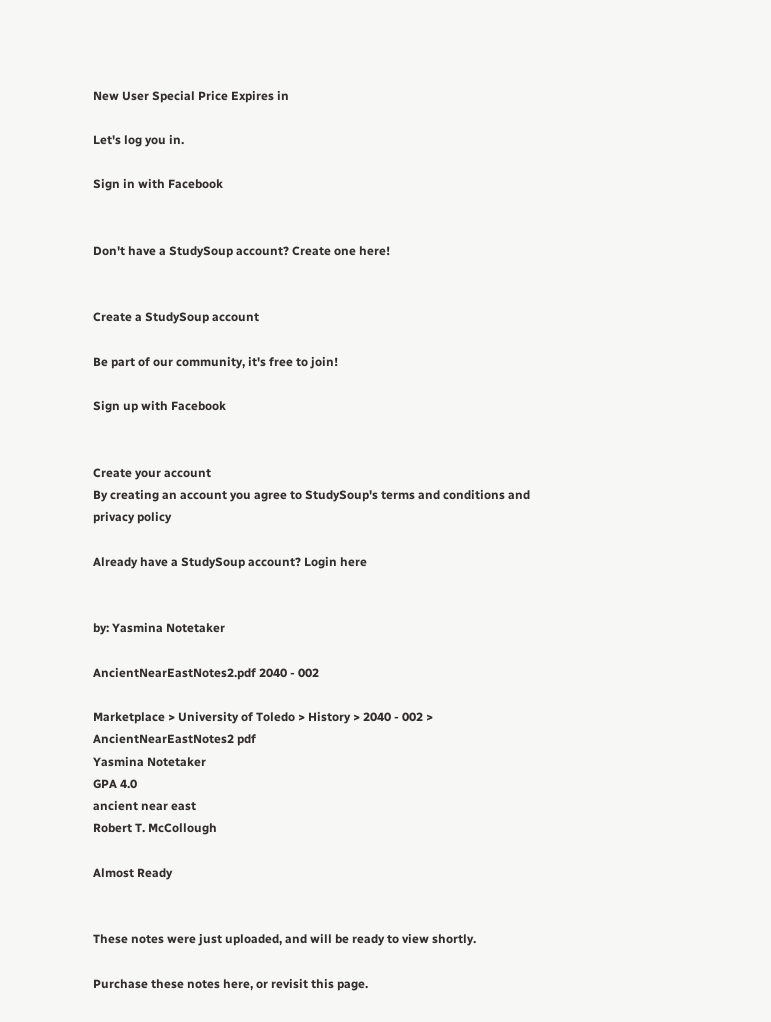New User Special Price Expires in

Let's log you in.

Sign in with Facebook


Don't have a StudySoup account? Create one here!


Create a StudySoup account

Be part of our community, it's free to join!

Sign up with Facebook


Create your account
By creating an account you agree to StudySoup's terms and conditions and privacy policy

Already have a StudySoup account? Login here


by: Yasmina Notetaker

AncientNearEastNotes2.pdf 2040 - 002

Marketplace > University of Toledo > History > 2040 - 002 > AncientNearEastNotes2 pdf
Yasmina Notetaker
GPA 4.0
ancient near east
Robert T. McCollough

Almost Ready


These notes were just uploaded, and will be ready to view shortly.

Purchase these notes here, or revisit this page.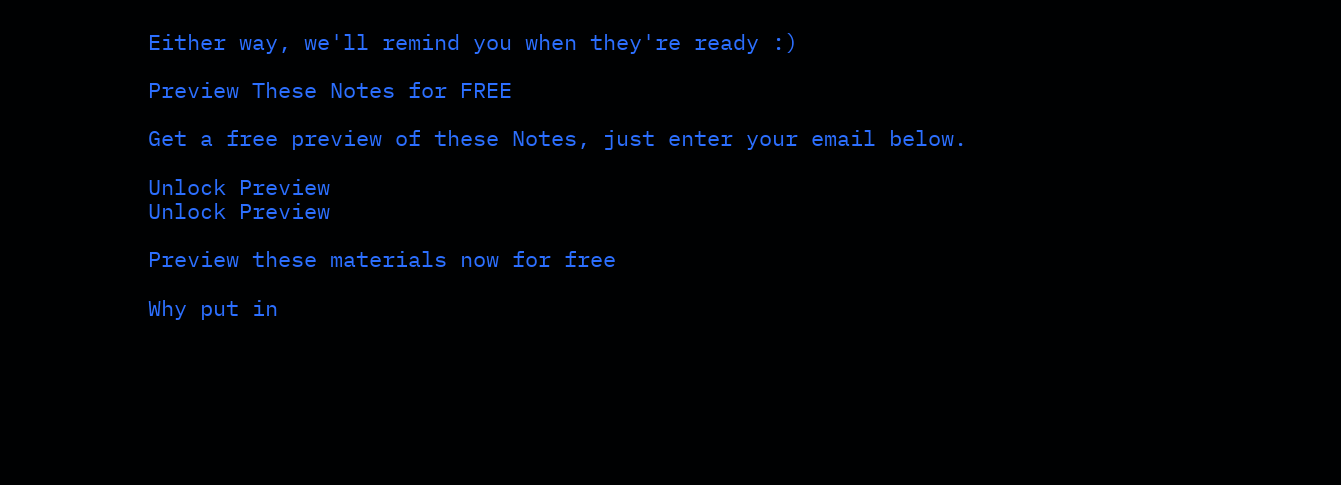Either way, we'll remind you when they're ready :)

Preview These Notes for FREE

Get a free preview of these Notes, just enter your email below.

Unlock Preview
Unlock Preview

Preview these materials now for free

Why put in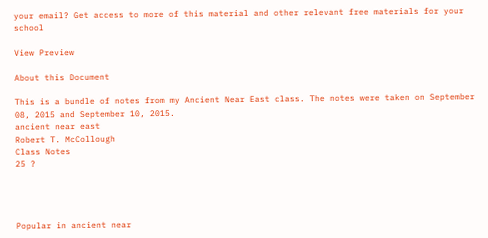your email? Get access to more of this material and other relevant free materials for your school

View Preview

About this Document

This is a bundle of notes from my Ancient Near East class. The notes were taken on September 08, 2015 and September 10, 2015.
ancient near east
Robert T. McCollough
Class Notes
25 ?




Popular in ancient near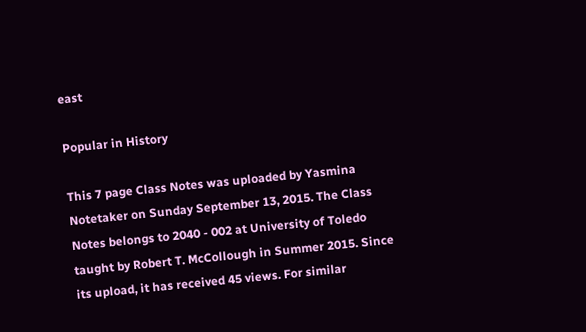east

Popular in History

This 7 page Class Notes was uploaded by Yasmina Notetaker on Sunday September 13, 2015. The Class Notes belongs to 2040 - 002 at University of Toledo taught by Robert T. McCollough in Summer 2015. Since its upload, it has received 45 views. For similar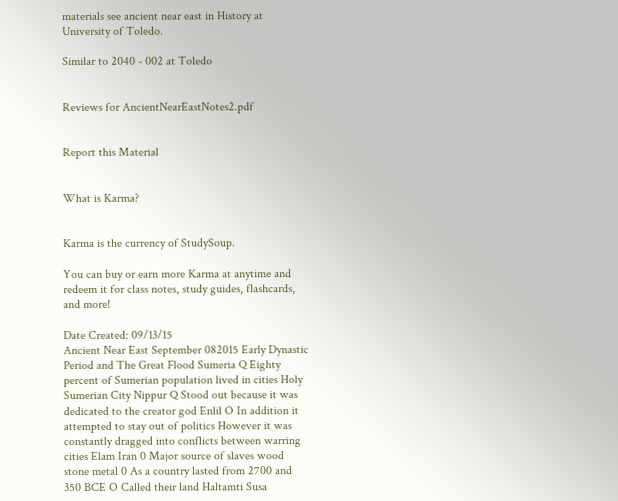materials see ancient near east in History at University of Toledo.

Similar to 2040 - 002 at Toledo


Reviews for AncientNearEastNotes2.pdf


Report this Material


What is Karma?


Karma is the currency of StudySoup.

You can buy or earn more Karma at anytime and redeem it for class notes, study guides, flashcards, and more!

Date Created: 09/13/15
Ancient Near East September 082015 Early Dynastic Period and The Great Flood Sumeria Q Eighty percent of Sumerian population lived in cities Holy Sumerian City Nippur Q Stood out because it was dedicated to the creator god Enlil O In addition it attempted to stay out of politics However it was constantly dragged into conflicts between warring cities Elam Iran 0 Major source of slaves wood stone metal 0 As a country lasted from 2700 and 350 BCE O Called their land Haltamti Susa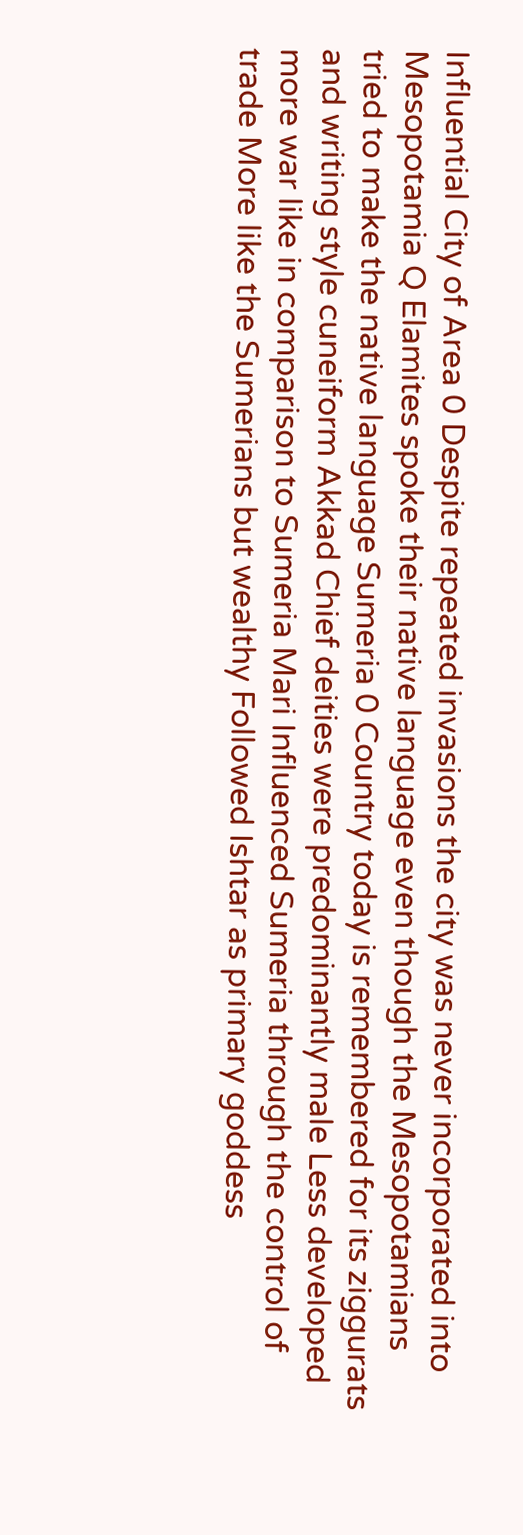Influential City of Area 0 Despite repeated invasions the city was never incorporated into Mesopotamia Q Elamites spoke their native language even though the Mesopotamians tried to make the native language Sumeria 0 Country today is remembered for its ziggurats and writing style cuneiform Akkad Chief deities were predominantly male Less developed more war like in comparison to Sumeria Mari Influenced Sumeria through the control of trade More like the Sumerians but wealthy Followed Ishtar as primary goddess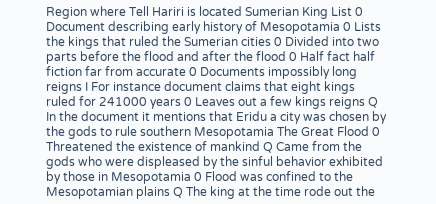Region where Tell Hariri is located Sumerian King List 0 Document describing early history of Mesopotamia 0 Lists the kings that ruled the Sumerian cities 0 Divided into two parts before the flood and after the flood 0 Half fact half fiction far from accurate 0 Documents impossibly long reigns I For instance document claims that eight kings ruled for 241000 years 0 Leaves out a few kings reigns Q In the document it mentions that Eridu a city was chosen by the gods to rule southern Mesopotamia The Great Flood 0 Threatened the existence of mankind Q Came from the gods who were displeased by the sinful behavior exhibited by those in Mesopotamia 0 Flood was confined to the Mesopotamian plains Q The king at the time rode out the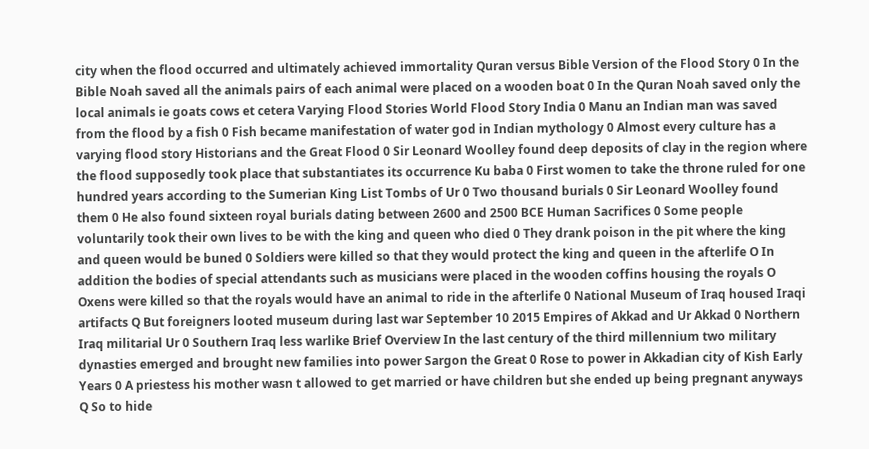city when the flood occurred and ultimately achieved immortality Quran versus Bible Version of the Flood Story 0 In the Bible Noah saved all the animals pairs of each animal were placed on a wooden boat 0 In the Quran Noah saved only the local animals ie goats cows et cetera Varying Flood Stories World Flood Story India 0 Manu an Indian man was saved from the flood by a fish 0 Fish became manifestation of water god in Indian mythology 0 Almost every culture has a varying flood story Historians and the Great Flood 0 Sir Leonard Woolley found deep deposits of clay in the region where the flood supposedly took place that substantiates its occurrence Ku baba 0 First women to take the throne ruled for one hundred years according to the Sumerian King List Tombs of Ur 0 Two thousand burials 0 Sir Leonard Woolley found them 0 He also found sixteen royal burials dating between 2600 and 2500 BCE Human Sacrifices 0 Some people voluntarily took their own lives to be with the king and queen who died 0 They drank poison in the pit where the king and queen would be buned 0 Soldiers were killed so that they would protect the king and queen in the afterlife O In addition the bodies of special attendants such as musicians were placed in the wooden coffins housing the royals O Oxens were killed so that the royals would have an animal to ride in the afterlife 0 National Museum of Iraq housed Iraqi artifacts Q But foreigners looted museum during last war September 10 2015 Empires of Akkad and Ur Akkad 0 Northern Iraq militarial Ur 0 Southern Iraq less warlike Brief Overview In the last century of the third millennium two military dynasties emerged and brought new families into power Sargon the Great 0 Rose to power in Akkadian city of Kish Early Years 0 A priestess his mother wasn t allowed to get married or have children but she ended up being pregnant anyways Q So to hide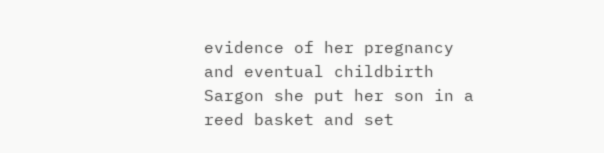evidence of her pregnancy and eventual childbirth Sargon she put her son in a reed basket and set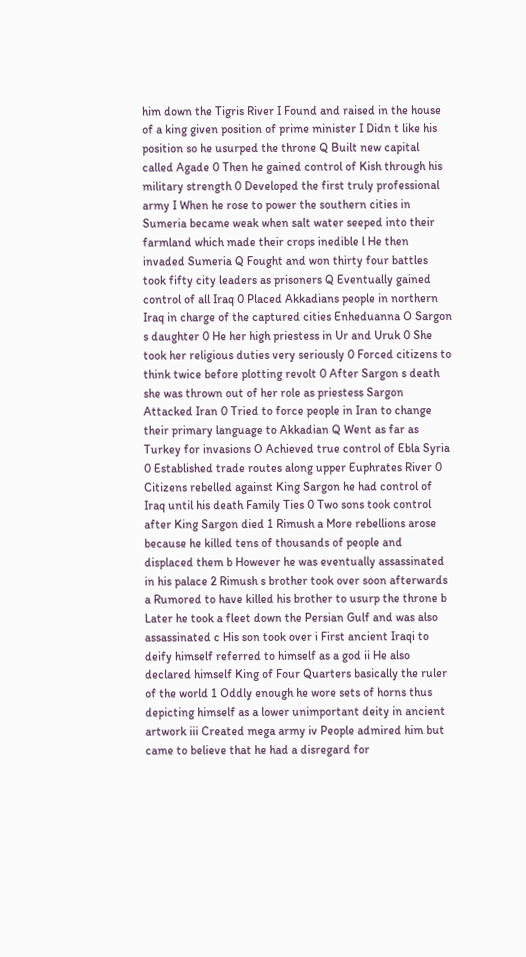him down the Tigris River I Found and raised in the house of a king given position of prime minister I Didn t like his position so he usurped the throne Q Built new capital called Agade 0 Then he gained control of Kish through his military strength 0 Developed the first truly professional army I When he rose to power the southern cities in Sumeria became weak when salt water seeped into their farmland which made their crops inedible l He then invaded Sumeria Q Fought and won thirty four battles took fifty city leaders as prisoners Q Eventually gained control of all Iraq 0 Placed Akkadians people in northern Iraq in charge of the captured cities Enheduanna O Sargon s daughter 0 He her high priestess in Ur and Uruk 0 She took her religious duties very seriously 0 Forced citizens to think twice before plotting revolt 0 After Sargon s death she was thrown out of her role as priestess Sargon Attacked Iran 0 Tried to force people in Iran to change their primary language to Akkadian Q Went as far as Turkey for invasions O Achieved true control of Ebla Syria 0 Established trade routes along upper Euphrates River 0 Citizens rebelled against King Sargon he had control of Iraq until his death Family Ties 0 Two sons took control after King Sargon died 1 Rimush a More rebellions arose because he killed tens of thousands of people and displaced them b However he was eventually assassinated in his palace 2 Rimush s brother took over soon afterwards a Rumored to have killed his brother to usurp the throne b Later he took a fleet down the Persian Gulf and was also assassinated c His son took over i First ancient Iraqi to deify himself referred to himself as a god ii He also declared himself King of Four Quarters basically the ruler of the world 1 Oddly enough he wore sets of horns thus depicting himself as a lower unimportant deity in ancient artwork iii Created mega army iv People admired him but came to believe that he had a disregard for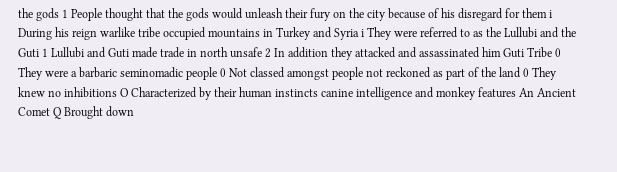the gods 1 People thought that the gods would unleash their fury on the city because of his disregard for them i During his reign warlike tribe occupied mountains in Turkey and Syria i They were referred to as the Lullubi and the Guti 1 Lullubi and Guti made trade in north unsafe 2 In addition they attacked and assassinated him Guti Tribe 0 They were a barbaric seminomadic people 0 Not classed amongst people not reckoned as part of the land 0 They knew no inhibitions O Characterized by their human instincts canine intelligence and monkey features An Ancient Comet Q Brought down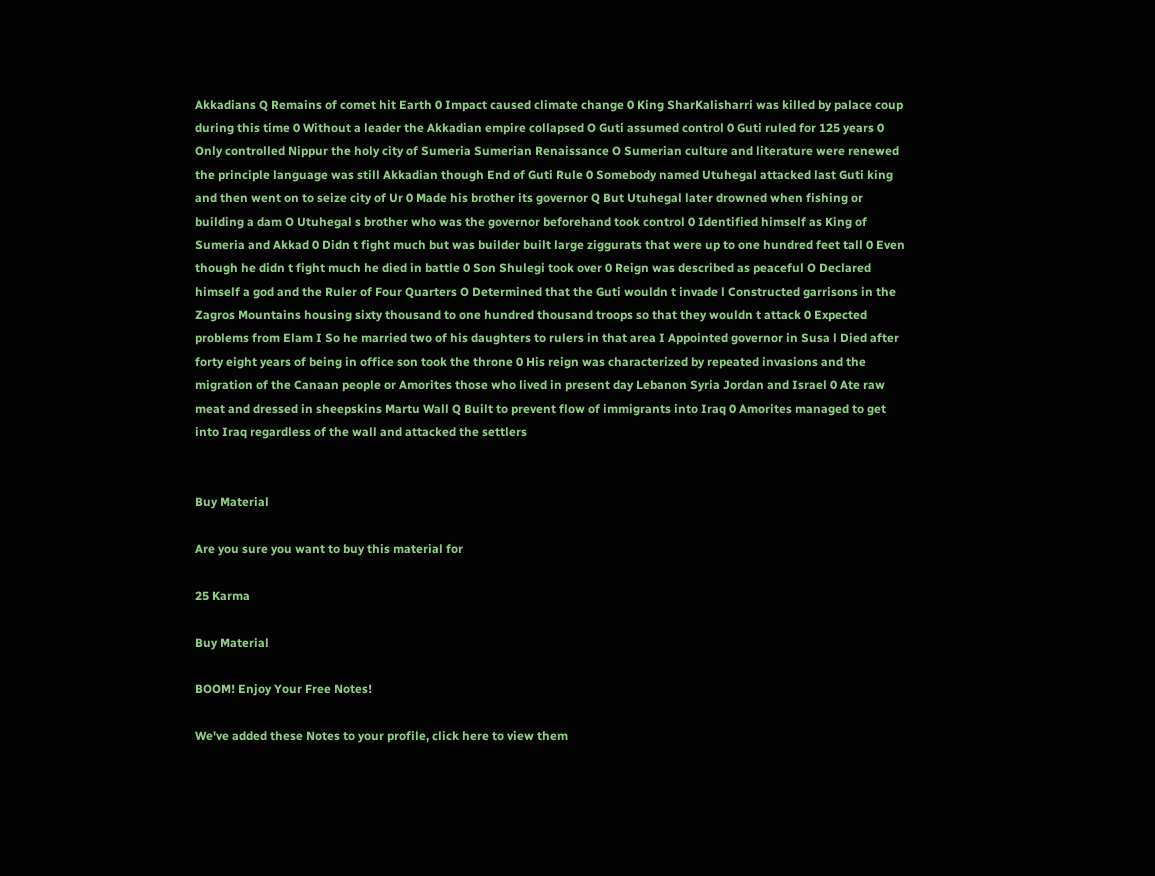Akkadians Q Remains of comet hit Earth 0 Impact caused climate change 0 King SharKalisharri was killed by palace coup during this time 0 Without a leader the Akkadian empire collapsed O Guti assumed control 0 Guti ruled for 125 years 0 Only controlled Nippur the holy city of Sumeria Sumerian Renaissance O Sumerian culture and literature were renewed the principle language was still Akkadian though End of Guti Rule 0 Somebody named Utuhegal attacked last Guti king and then went on to seize city of Ur 0 Made his brother its governor Q But Utuhegal later drowned when fishing or building a dam O Utuhegal s brother who was the governor beforehand took control 0 Identified himself as King of Sumeria and Akkad 0 Didn t fight much but was builder built large ziggurats that were up to one hundred feet tall 0 Even though he didn t fight much he died in battle 0 Son Shulegi took over 0 Reign was described as peaceful O Declared himself a god and the Ruler of Four Quarters O Determined that the Guti wouldn t invade l Constructed garrisons in the Zagros Mountains housing sixty thousand to one hundred thousand troops so that they wouldn t attack 0 Expected problems from Elam I So he married two of his daughters to rulers in that area I Appointed governor in Susa l Died after forty eight years of being in office son took the throne 0 His reign was characterized by repeated invasions and the migration of the Canaan people or Amorites those who lived in present day Lebanon Syria Jordan and Israel 0 Ate raw meat and dressed in sheepskins Martu Wall Q Built to prevent flow of immigrants into Iraq 0 Amorites managed to get into Iraq regardless of the wall and attacked the settlers


Buy Material

Are you sure you want to buy this material for

25 Karma

Buy Material

BOOM! Enjoy Your Free Notes!

We've added these Notes to your profile, click here to view them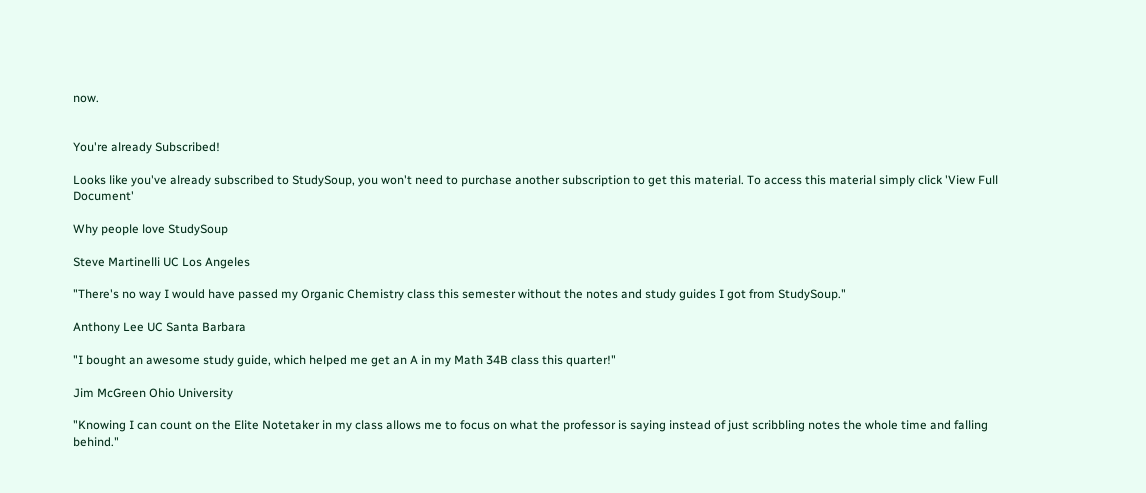now.


You're already Subscribed!

Looks like you've already subscribed to StudySoup, you won't need to purchase another subscription to get this material. To access this material simply click 'View Full Document'

Why people love StudySoup

Steve Martinelli UC Los Angeles

"There's no way I would have passed my Organic Chemistry class this semester without the notes and study guides I got from StudySoup."

Anthony Lee UC Santa Barbara

"I bought an awesome study guide, which helped me get an A in my Math 34B class this quarter!"

Jim McGreen Ohio University

"Knowing I can count on the Elite Notetaker in my class allows me to focus on what the professor is saying instead of just scribbling notes the whole time and falling behind."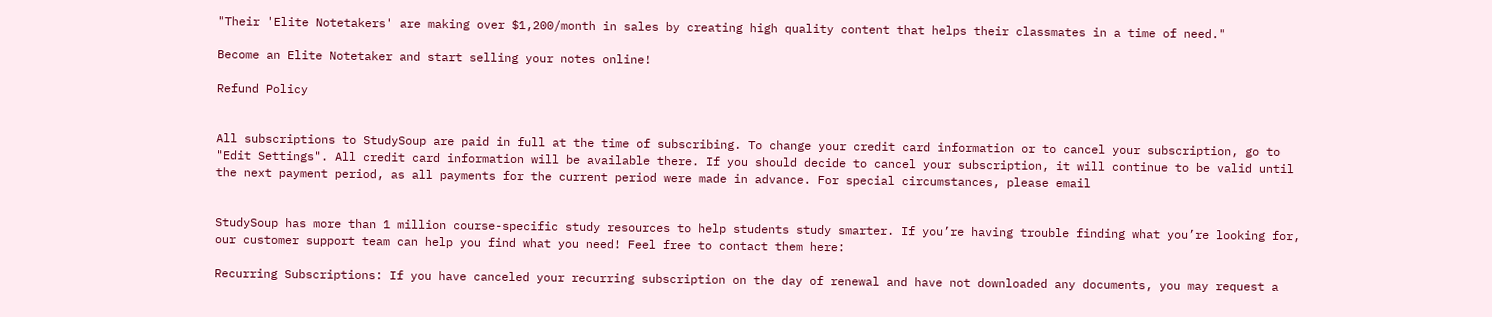"Their 'Elite Notetakers' are making over $1,200/month in sales by creating high quality content that helps their classmates in a time of need."

Become an Elite Notetaker and start selling your notes online!

Refund Policy


All subscriptions to StudySoup are paid in full at the time of subscribing. To change your credit card information or to cancel your subscription, go to "Edit Settings". All credit card information will be available there. If you should decide to cancel your subscription, it will continue to be valid until the next payment period, as all payments for the current period were made in advance. For special circumstances, please email


StudySoup has more than 1 million course-specific study resources to help students study smarter. If you’re having trouble finding what you’re looking for, our customer support team can help you find what you need! Feel free to contact them here:

Recurring Subscriptions: If you have canceled your recurring subscription on the day of renewal and have not downloaded any documents, you may request a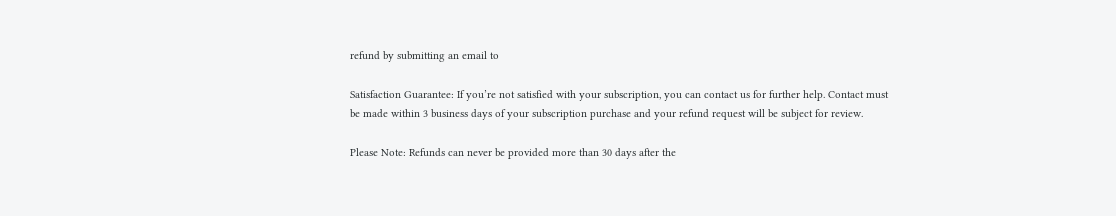refund by submitting an email to

Satisfaction Guarantee: If you’re not satisfied with your subscription, you can contact us for further help. Contact must be made within 3 business days of your subscription purchase and your refund request will be subject for review.

Please Note: Refunds can never be provided more than 30 days after the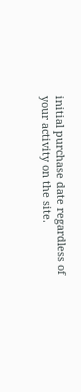initial purchase date regardless of your activity on the site.